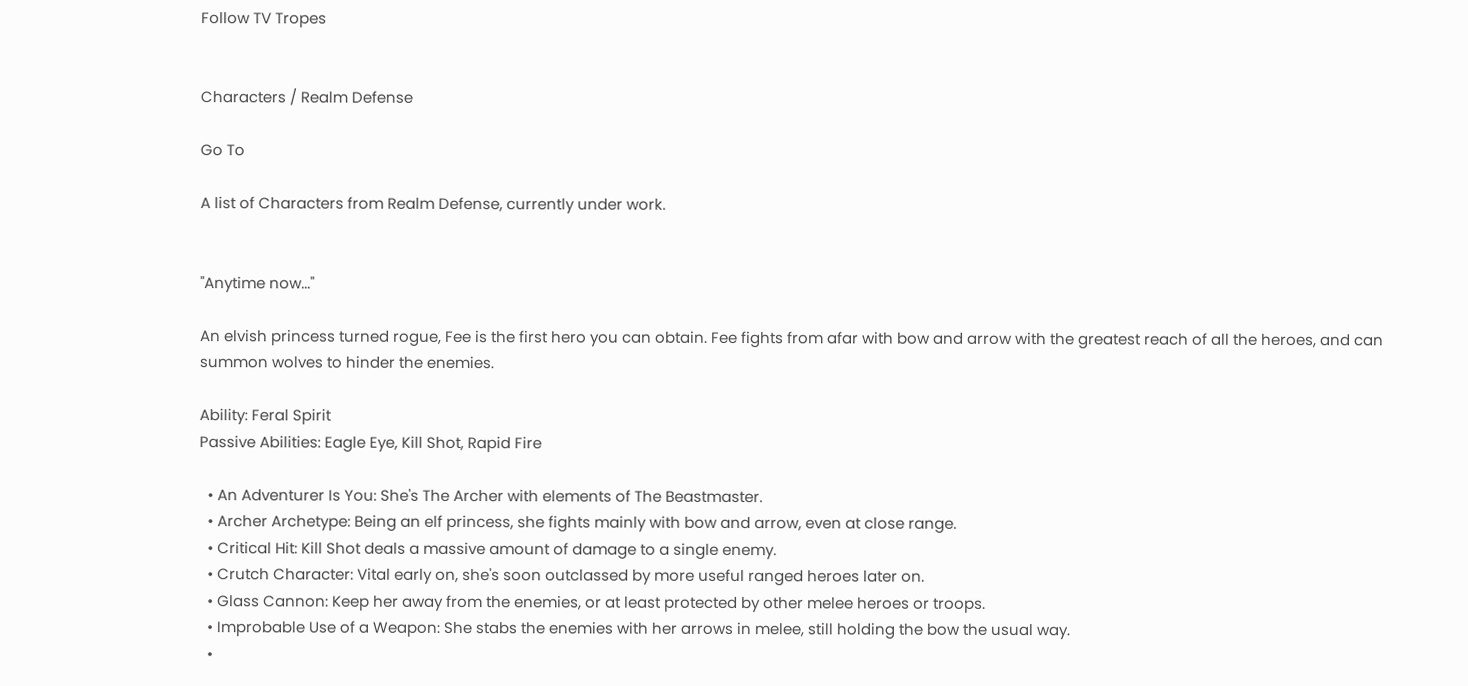Follow TV Tropes


Characters / Realm Defense

Go To

A list of Characters from Realm Defense, currently under work.


"Anytime now..."

An elvish princess turned rogue, Fee is the first hero you can obtain. Fee fights from afar with bow and arrow with the greatest reach of all the heroes, and can summon wolves to hinder the enemies.

Ability: Feral Spirit
Passive Abilities: Eagle Eye, Kill Shot, Rapid Fire

  • An Adventurer Is You: She's The Archer with elements of The Beastmaster.
  • Archer Archetype: Being an elf princess, she fights mainly with bow and arrow, even at close range.
  • Critical Hit: Kill Shot deals a massive amount of damage to a single enemy.
  • Crutch Character: Vital early on, she's soon outclassed by more useful ranged heroes later on.
  • Glass Cannon: Keep her away from the enemies, or at least protected by other melee heroes or troops.
  • Improbable Use of a Weapon: She stabs the enemies with her arrows in melee, still holding the bow the usual way.
  •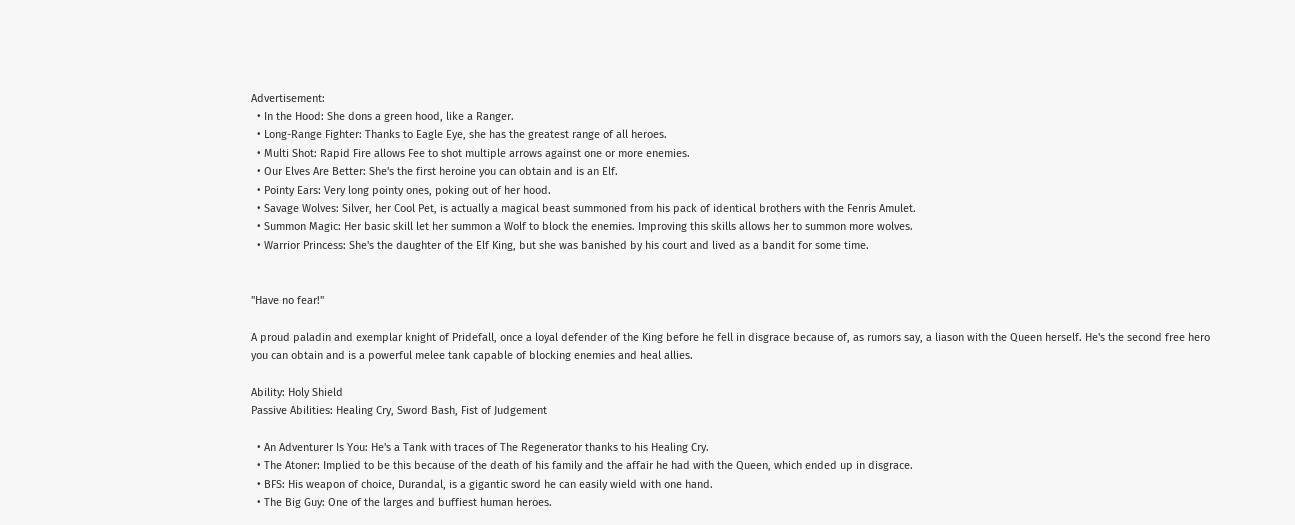Advertisement:
  • In the Hood: She dons a green hood, like a Ranger.
  • Long-Range Fighter: Thanks to Eagle Eye, she has the greatest range of all heroes.
  • Multi Shot: Rapid Fire allows Fee to shot multiple arrows against one or more enemies.
  • Our Elves Are Better: She's the first heroine you can obtain and is an Elf.
  • Pointy Ears: Very long pointy ones, poking out of her hood.
  • Savage Wolves: Silver, her Cool Pet, is actually a magical beast summoned from his pack of identical brothers with the Fenris Amulet.
  • Summon Magic: Her basic skill let her summon a Wolf to block the enemies. Improving this skills allows her to summon more wolves.
  • Warrior Princess: She's the daughter of the Elf King, but she was banished by his court and lived as a bandit for some time.


"Have no fear!"

A proud paladin and exemplar knight of Pridefall, once a loyal defender of the King before he fell in disgrace because of, as rumors say, a liason with the Queen herself. He's the second free hero you can obtain and is a powerful melee tank capable of blocking enemies and heal allies.

Ability: Holy Shield
Passive Abilities: Healing Cry, Sword Bash, Fist of Judgement

  • An Adventurer Is You: He's a Tank with traces of The Regenerator thanks to his Healing Cry.
  • The Atoner: Implied to be this because of the death of his family and the affair he had with the Queen, which ended up in disgrace.
  • BFS: His weapon of choice, Durandal, is a gigantic sword he can easily wield with one hand.
  • The Big Guy: One of the larges and buffiest human heroes.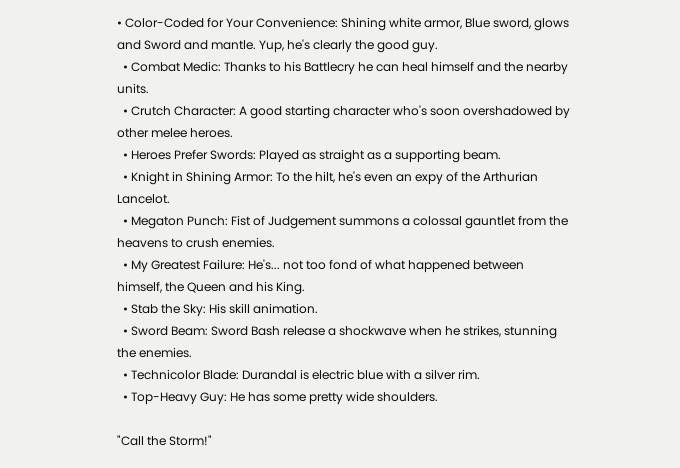• Color-Coded for Your Convenience: Shining white armor, Blue sword, glows and Sword and mantle. Yup, he's clearly the good guy.
  • Combat Medic: Thanks to his Battlecry he can heal himself and the nearby units.
  • Crutch Character: A good starting character who's soon overshadowed by other melee heroes.
  • Heroes Prefer Swords: Played as straight as a supporting beam.
  • Knight in Shining Armor: To the hilt, he's even an expy of the Arthurian Lancelot.
  • Megaton Punch: Fist of Judgement summons a colossal gauntlet from the heavens to crush enemies.
  • My Greatest Failure: He's... not too fond of what happened between himself, the Queen and his King.
  • Stab the Sky: His skill animation.
  • Sword Beam: Sword Bash release a shockwave when he strikes, stunning the enemies.
  • Technicolor Blade: Durandal is electric blue with a silver rim.
  • Top-Heavy Guy: He has some pretty wide shoulders.

"Call the Storm!"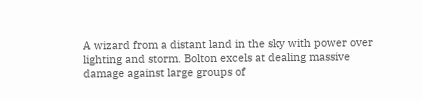A wizard from a distant land in the sky with power over lighting and storm. Bolton excels at dealing massive damage against large groups of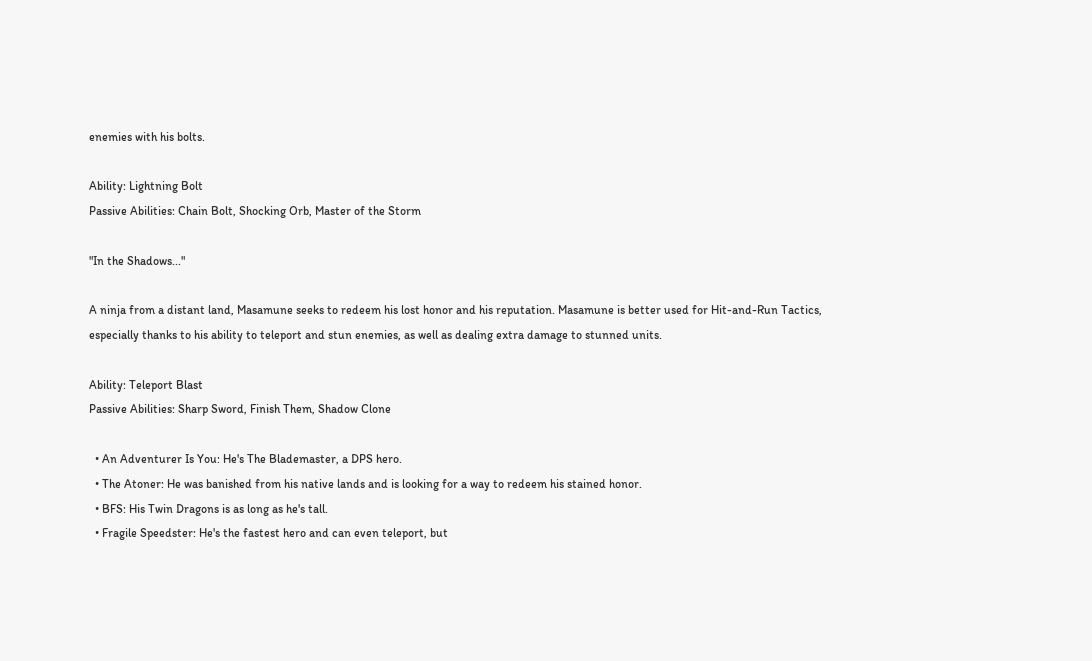enemies with his bolts.

Ability: Lightning Bolt
Passive Abilities: Chain Bolt, Shocking Orb, Master of the Storm

"In the Shadows..."

A ninja from a distant land, Masamune seeks to redeem his lost honor and his reputation. Masamune is better used for Hit-and-Run Tactics, especially thanks to his ability to teleport and stun enemies, as well as dealing extra damage to stunned units.

Ability: Teleport Blast
Passive Abilities: Sharp Sword, Finish Them, Shadow Clone

  • An Adventurer Is You: He's The Blademaster, a DPS hero.
  • The Atoner: He was banished from his native lands and is looking for a way to redeem his stained honor.
  • BFS: His Twin Dragons is as long as he's tall.
  • Fragile Speedster: He's the fastest hero and can even teleport, but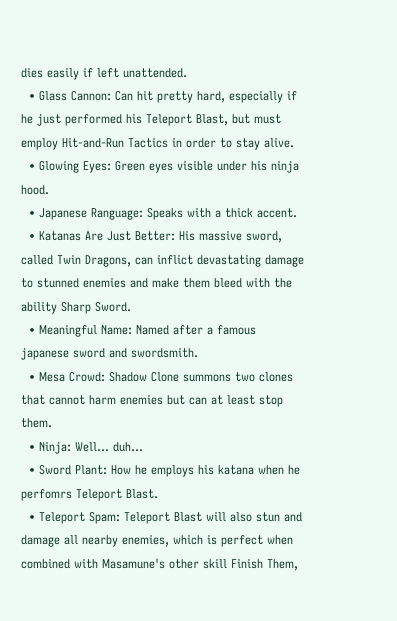dies easily if left unattended.
  • Glass Cannon: Can hit pretty hard, especially if he just performed his Teleport Blast, but must employ Hit-and-Run Tactics in order to stay alive.
  • Glowing Eyes: Green eyes visible under his ninja hood.
  • Japanese Ranguage: Speaks with a thick accent.
  • Katanas Are Just Better: His massive sword, called Twin Dragons, can inflict devastating damage to stunned enemies and make them bleed with the ability Sharp Sword.
  • Meaningful Name: Named after a famous japanese sword and swordsmith.
  • Mesa Crowd: Shadow Clone summons two clones that cannot harm enemies but can at least stop them.
  • Ninja: Well... duh...
  • Sword Plant: How he employs his katana when he perfomrs Teleport Blast.
  • Teleport Spam: Teleport Blast will also stun and damage all nearby enemies, which is perfect when combined with Masamune's other skill Finish Them,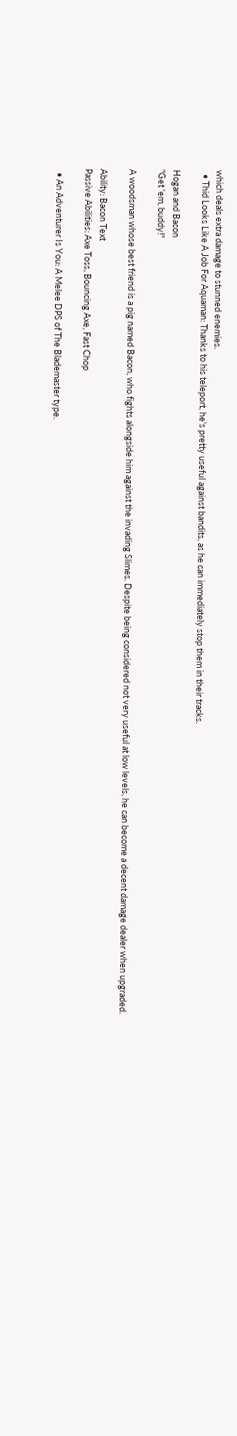which deals extra damage to stunned enemies.
  • Thid Looks Like A Job For Aquaman: Thanks to his teleport, he's pretty useful against bandits, as he can immediately stop them in their tracks.

Hogan and Bacon
"Get 'em, buddy!"

A woodsman whose best friend is a pig named Bacon, who fights alongside him against the invading Slimes. Despite being considered not very useful at low levels, he can become a decent damage dealer when upgraded.

Ability: Bacon Text
Passive Abilities: Axe Toss, Bouncing Axe, Fast Chop

  • An Adventurer Is You: A Melee DPS of The Blademaster type.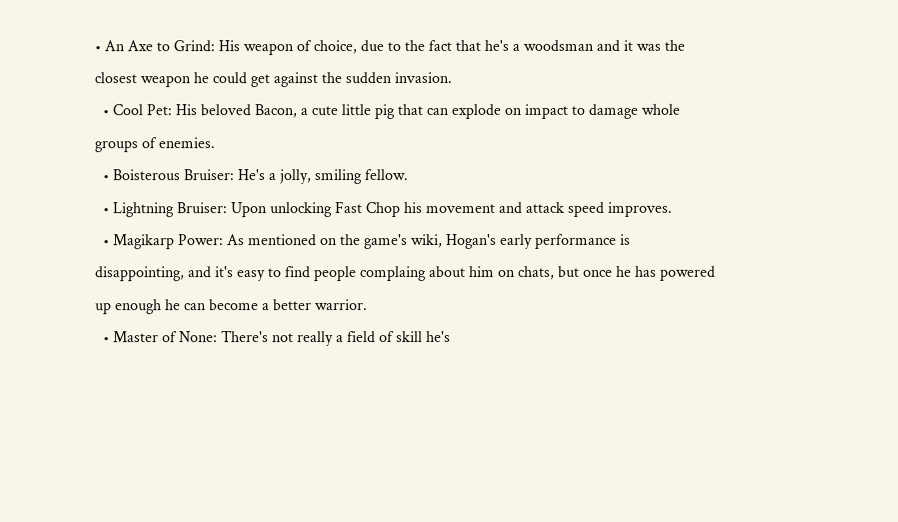• An Axe to Grind: His weapon of choice, due to the fact that he's a woodsman and it was the closest weapon he could get against the sudden invasion.
  • Cool Pet: His beloved Bacon, a cute little pig that can explode on impact to damage whole groups of enemies.
  • Boisterous Bruiser: He's a jolly, smiling fellow.
  • Lightning Bruiser: Upon unlocking Fast Chop his movement and attack speed improves.
  • Magikarp Power: As mentioned on the game's wiki, Hogan's early performance is disappointing, and it's easy to find people complaing about him on chats, but once he has powered up enough he can become a better warrior.
  • Master of None: There's not really a field of skill he's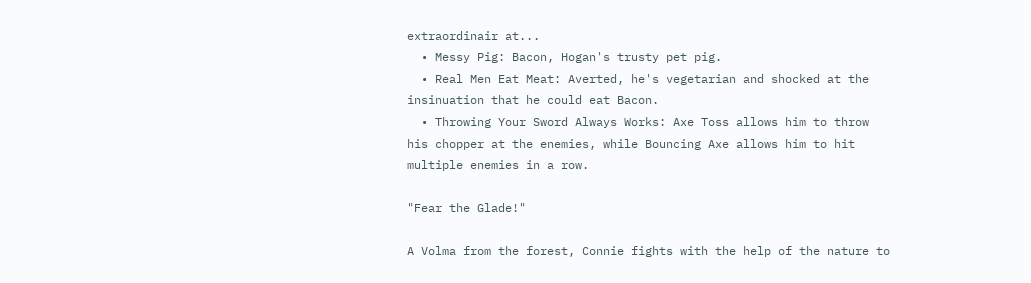extraordinair at...
  • Messy Pig: Bacon, Hogan's trusty pet pig.
  • Real Men Eat Meat: Averted, he's vegetarian and shocked at the insinuation that he could eat Bacon.
  • Throwing Your Sword Always Works: Axe Toss allows him to throw his chopper at the enemies, while Bouncing Axe allows him to hit multiple enemies in a row.

"Fear the Glade!"

A Volma from the forest, Connie fights with the help of the nature to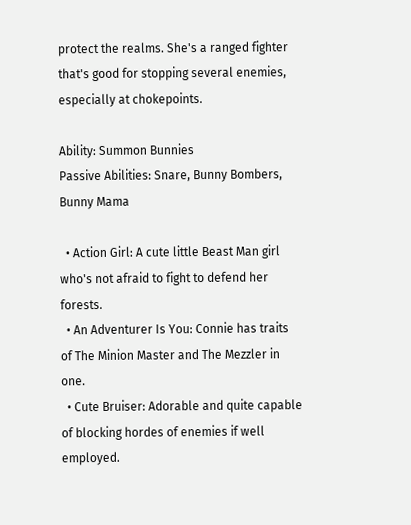protect the realms. She's a ranged fighter that's good for stopping several enemies, especially at chokepoints.

Ability: Summon Bunnies
Passive Abilities: Snare, Bunny Bombers, Bunny Mama

  • Action Girl: A cute little Beast Man girl who's not afraid to fight to defend her forests.
  • An Adventurer Is You: Connie has traits of The Minion Master and The Mezzler in one.
  • Cute Bruiser: Adorable and quite capable of blocking hordes of enemies if well employed.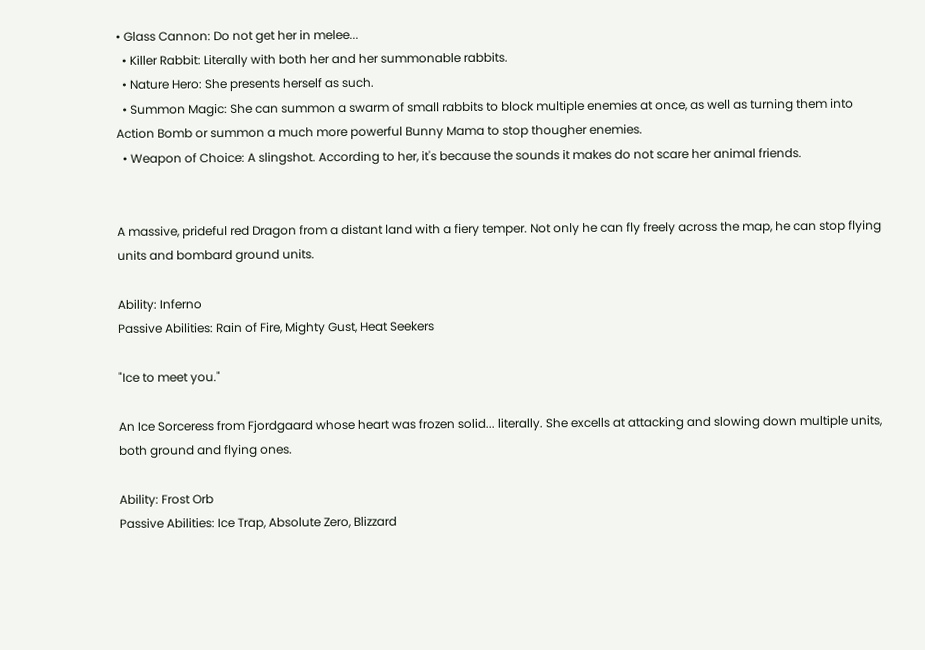• Glass Cannon: Do not get her in melee...
  • Killer Rabbit: Literally with both her and her summonable rabbits.
  • Nature Hero: She presents herself as such.
  • Summon Magic: She can summon a swarm of small rabbits to block multiple enemies at once, as well as turning them into Action Bomb or summon a much more powerful Bunny Mama to stop thougher enemies.
  • Weapon of Choice: A slingshot. According to her, it's because the sounds it makes do not scare her animal friends.


A massive, prideful red Dragon from a distant land with a fiery temper. Not only he can fly freely across the map, he can stop flying units and bombard ground units.

Ability: Inferno
Passive Abilities: Rain of Fire, Mighty Gust, Heat Seekers

"Ice to meet you."

An Ice Sorceress from Fjordgaard whose heart was frozen solid... literally. She excells at attacking and slowing down multiple units, both ground and flying ones.

Ability: Frost Orb
Passive Abilities: Ice Trap, Absolute Zero, Blizzard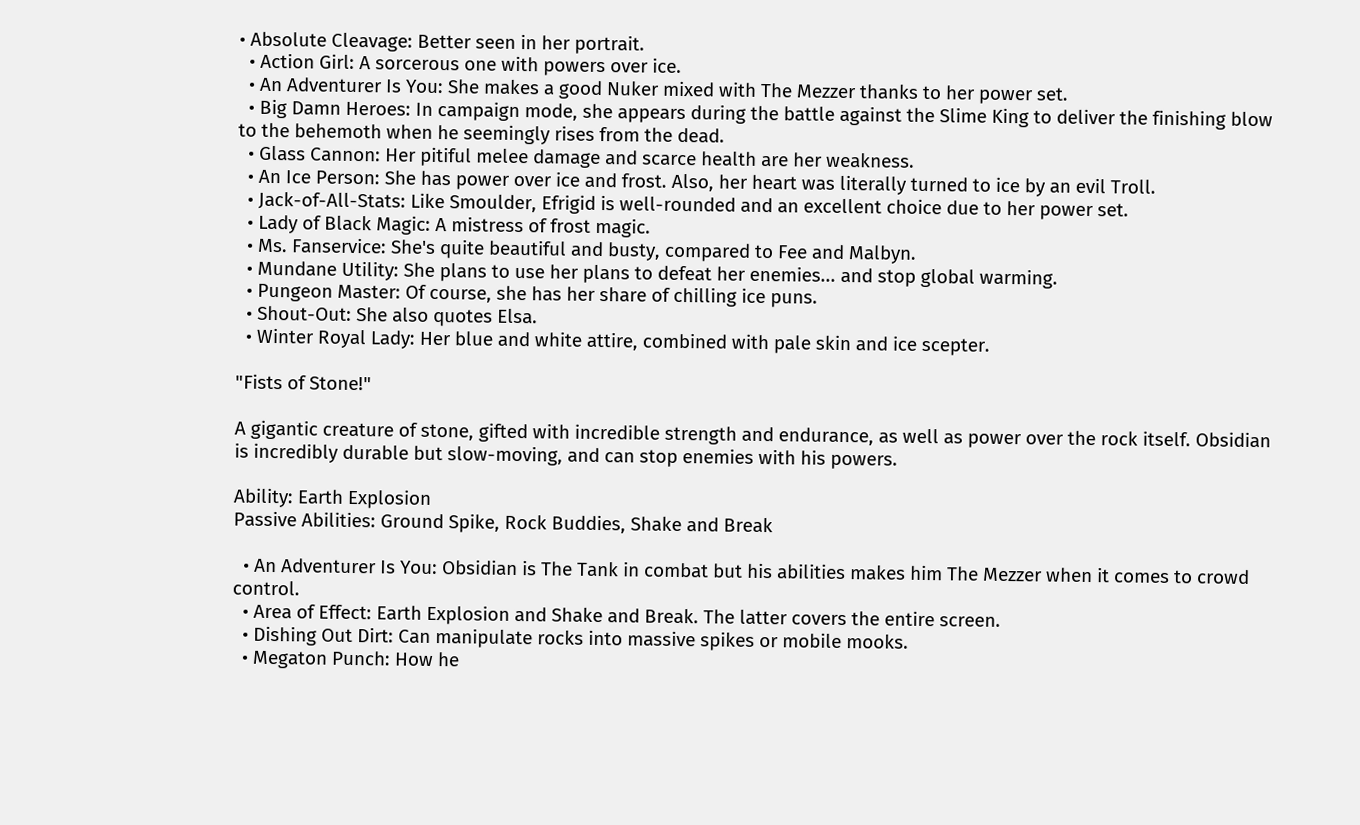• Absolute Cleavage: Better seen in her portrait.
  • Action Girl: A sorcerous one with powers over ice.
  • An Adventurer Is You: She makes a good Nuker mixed with The Mezzer thanks to her power set.
  • Big Damn Heroes: In campaign mode, she appears during the battle against the Slime King to deliver the finishing blow to the behemoth when he seemingly rises from the dead.
  • Glass Cannon: Her pitiful melee damage and scarce health are her weakness.
  • An Ice Person: She has power over ice and frost. Also, her heart was literally turned to ice by an evil Troll.
  • Jack-of-All-Stats: Like Smoulder, Efrigid is well-rounded and an excellent choice due to her power set.
  • Lady of Black Magic: A mistress of frost magic.
  • Ms. Fanservice: She's quite beautiful and busty, compared to Fee and Malbyn.
  • Mundane Utility: She plans to use her plans to defeat her enemies... and stop global warming.
  • Pungeon Master: Of course, she has her share of chilling ice puns.
  • Shout-Out: She also quotes Elsa.
  • Winter Royal Lady: Her blue and white attire, combined with pale skin and ice scepter.

"Fists of Stone!"

A gigantic creature of stone, gifted with incredible strength and endurance, as well as power over the rock itself. Obsidian is incredibly durable but slow-moving, and can stop enemies with his powers.

Ability: Earth Explosion
Passive Abilities: Ground Spike, Rock Buddies, Shake and Break

  • An Adventurer Is You: Obsidian is The Tank in combat but his abilities makes him The Mezzer when it comes to crowd control.
  • Area of Effect: Earth Explosion and Shake and Break. The latter covers the entire screen.
  • Dishing Out Dirt: Can manipulate rocks into massive spikes or mobile mooks.
  • Megaton Punch: How he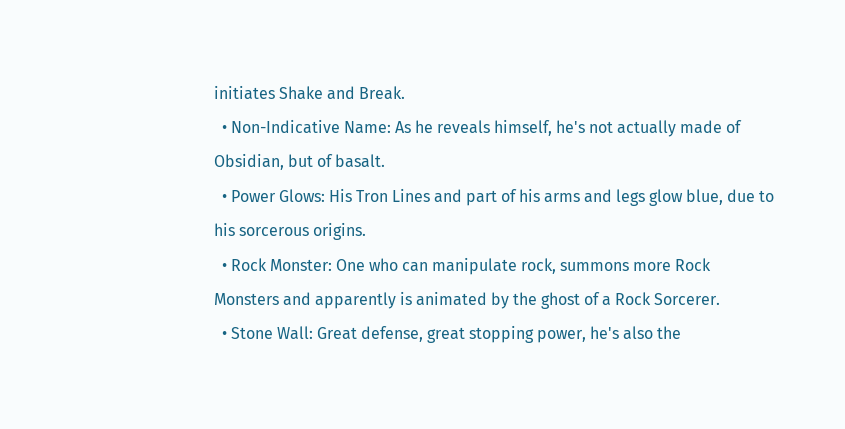initiates Shake and Break.
  • Non-Indicative Name: As he reveals himself, he's not actually made of Obsidian, but of basalt.
  • Power Glows: His Tron Lines and part of his arms and legs glow blue, due to his sorcerous origins.
  • Rock Monster: One who can manipulate rock, summons more Rock Monsters and apparently is animated by the ghost of a Rock Sorcerer.
  • Stone Wall: Great defense, great stopping power, he's also the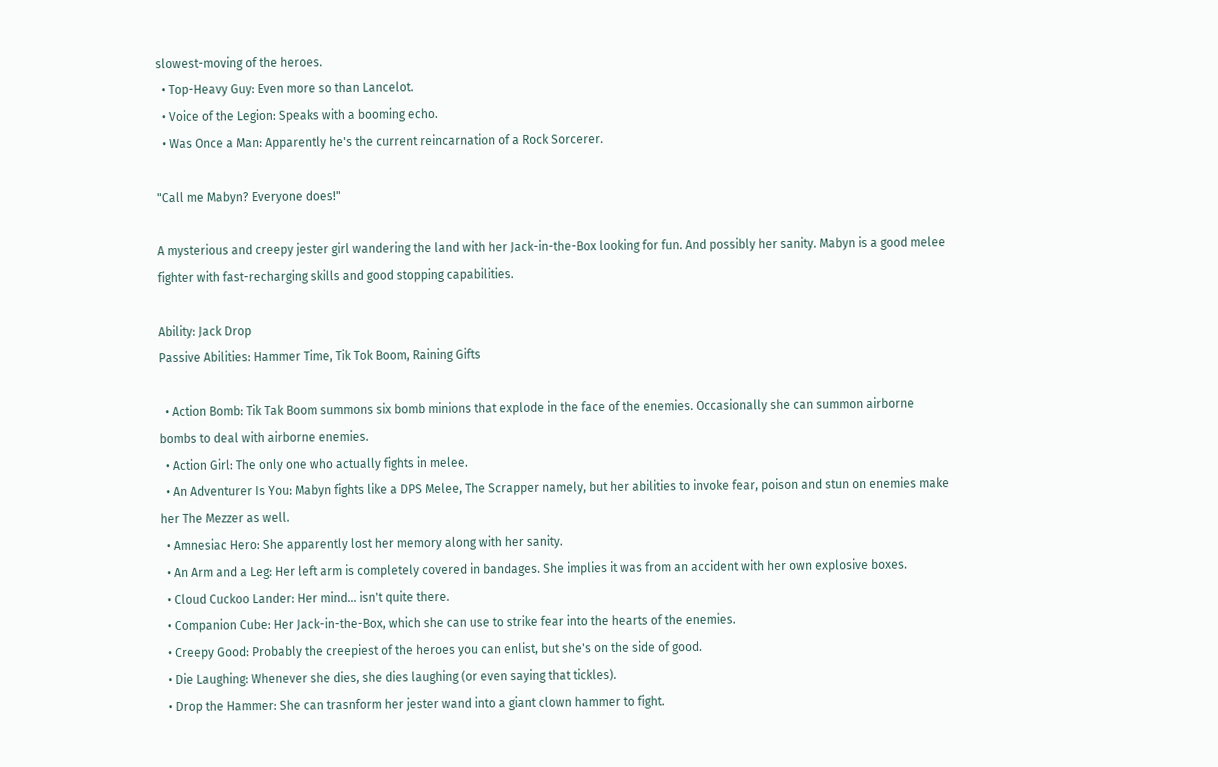slowest-moving of the heroes.
  • Top-Heavy Guy: Even more so than Lancelot.
  • Voice of the Legion: Speaks with a booming echo.
  • Was Once a Man: Apparently he's the current reincarnation of a Rock Sorcerer.

"Call me Mabyn? Everyone does!"

A mysterious and creepy jester girl wandering the land with her Jack-in-the-Box looking for fun. And possibly her sanity. Mabyn is a good melee fighter with fast-recharging skills and good stopping capabilities.

Ability: Jack Drop
Passive Abilities: Hammer Time, Tik Tok Boom, Raining Gifts

  • Action Bomb: Tik Tak Boom summons six bomb minions that explode in the face of the enemies. Occasionally she can summon airborne bombs to deal with airborne enemies.
  • Action Girl: The only one who actually fights in melee.
  • An Adventurer Is You: Mabyn fights like a DPS Melee, The Scrapper namely, but her abilities to invoke fear, poison and stun on enemies make her The Mezzer as well.
  • Amnesiac Hero: She apparently lost her memory along with her sanity.
  • An Arm and a Leg: Her left arm is completely covered in bandages. She implies it was from an accident with her own explosive boxes.
  • Cloud Cuckoo Lander: Her mind... isn't quite there.
  • Companion Cube: Her Jack-in-the-Box, which she can use to strike fear into the hearts of the enemies.
  • Creepy Good: Probably the creepiest of the heroes you can enlist, but she's on the side of good.
  • Die Laughing: Whenever she dies, she dies laughing (or even saying that tickles).
  • Drop the Hammer: She can trasnform her jester wand into a giant clown hammer to fight.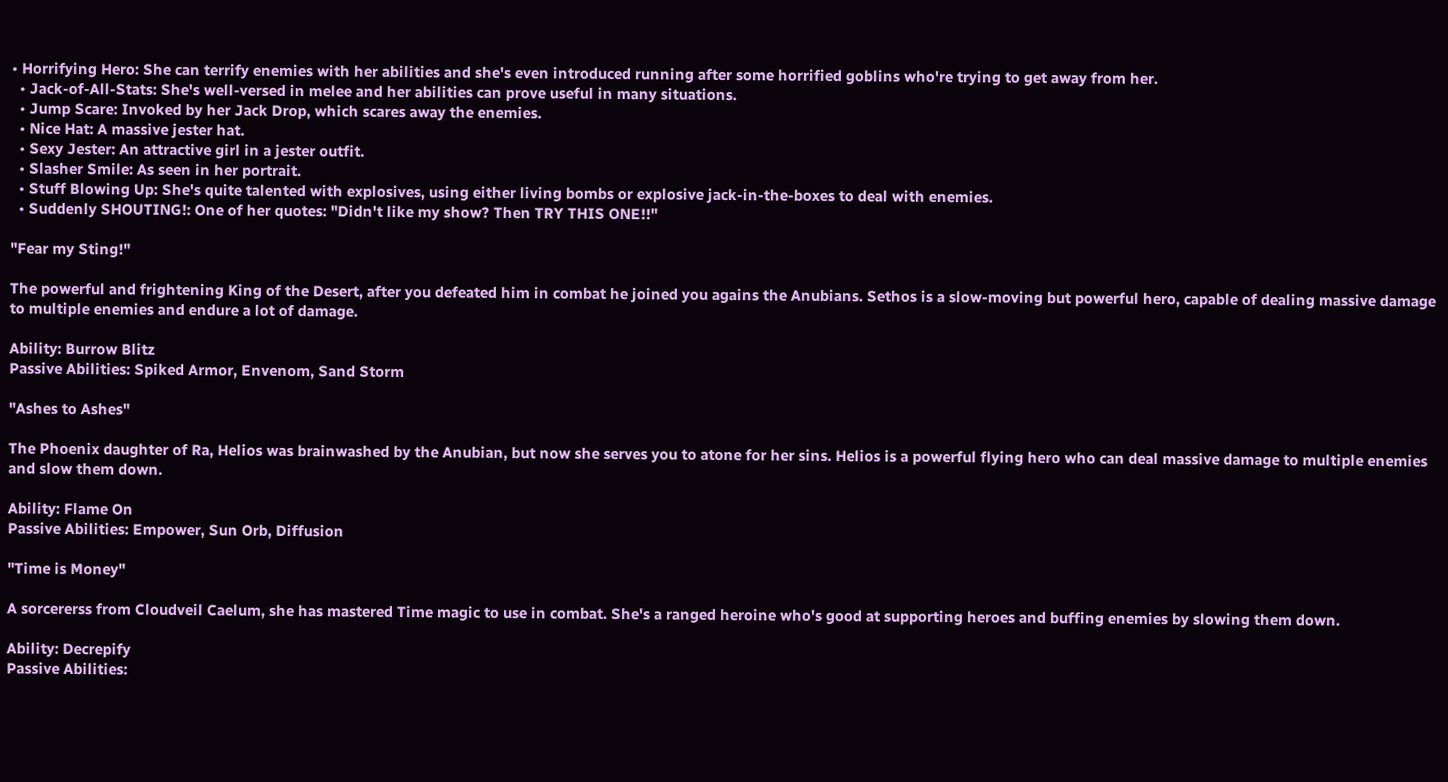• Horrifying Hero: She can terrify enemies with her abilities and she's even introduced running after some horrified goblins who're trying to get away from her.
  • Jack-of-All-Stats: She's well-versed in melee and her abilities can prove useful in many situations.
  • Jump Scare: Invoked by her Jack Drop, which scares away the enemies.
  • Nice Hat: A massive jester hat.
  • Sexy Jester: An attractive girl in a jester outfit.
  • Slasher Smile: As seen in her portrait.
  • Stuff Blowing Up: She's quite talented with explosives, using either living bombs or explosive jack-in-the-boxes to deal with enemies.
  • Suddenly SHOUTING!: One of her quotes: "Didn't like my show? Then TRY THIS ONE!!"

"Fear my Sting!"

The powerful and frightening King of the Desert, after you defeated him in combat he joined you agains the Anubians. Sethos is a slow-moving but powerful hero, capable of dealing massive damage to multiple enemies and endure a lot of damage.

Ability: Burrow Blitz
Passive Abilities: Spiked Armor, Envenom, Sand Storm

"Ashes to Ashes"

The Phoenix daughter of Ra, Helios was brainwashed by the Anubian, but now she serves you to atone for her sins. Helios is a powerful flying hero who can deal massive damage to multiple enemies and slow them down.

Ability: Flame On
Passive Abilities: Empower, Sun Orb, Diffusion

"Time is Money"

A sorcererss from Cloudveil Caelum, she has mastered Time magic to use in combat. She's a ranged heroine who's good at supporting heroes and buffing enemies by slowing them down.

Ability: Decrepify
Passive Abilities: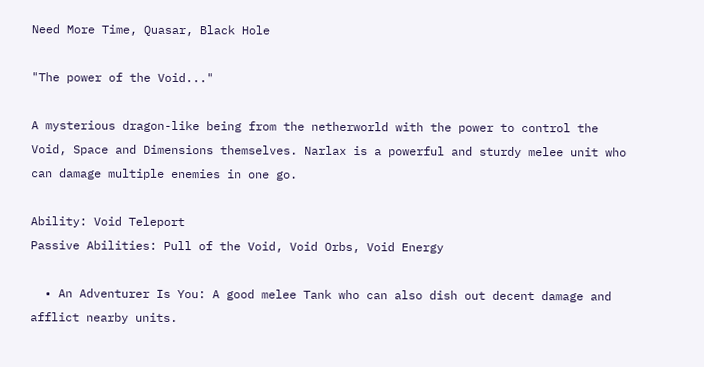Need More Time, Quasar, Black Hole

"The power of the Void..."

A mysterious dragon-like being from the netherworld with the power to control the Void, Space and Dimensions themselves. Narlax is a powerful and sturdy melee unit who can damage multiple enemies in one go.

Ability: Void Teleport
Passive Abilities: Pull of the Void, Void Orbs, Void Energy

  • An Adventurer Is You: A good melee Tank who can also dish out decent damage and afflict nearby units.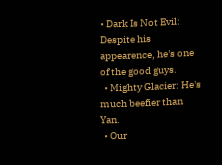• Dark Is Not Evil: Despite his appearence, he's one of the good guys.
  • Mighty Glacier: He's much beefier than Yan.
  • Our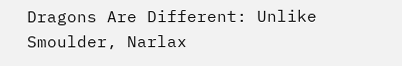Dragons Are Different: Unlike Smoulder, Narlax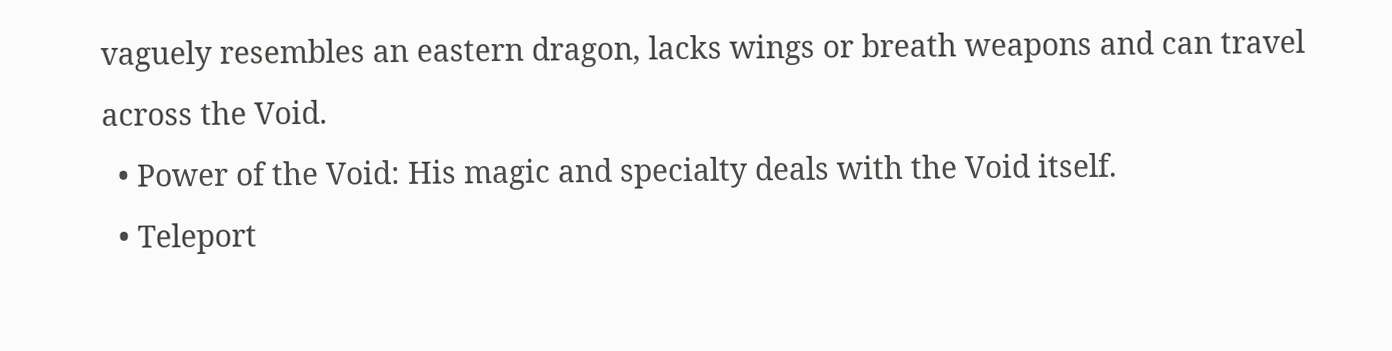vaguely resembles an eastern dragon, lacks wings or breath weapons and can travel across the Void.
  • Power of the Void: His magic and specialty deals with the Void itself.
  • Teleport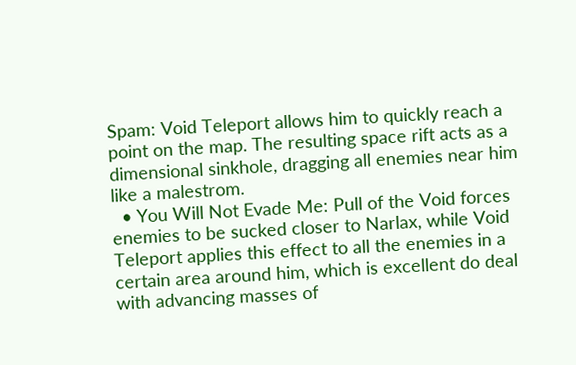Spam: Void Teleport allows him to quickly reach a point on the map. The resulting space rift acts as a dimensional sinkhole, dragging all enemies near him like a malestrom.
  • You Will Not Evade Me: Pull of the Void forces enemies to be sucked closer to Narlax, while Void Teleport applies this effect to all the enemies in a certain area around him, which is excellent do deal with advancing masses of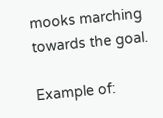mooks marching towards the goal.

Example of: